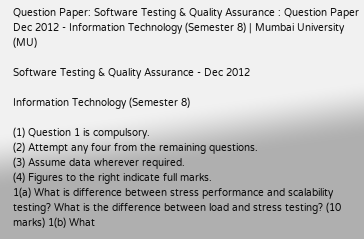Question Paper: Software Testing & Quality Assurance : Question Paper Dec 2012 - Information Technology (Semester 8) | Mumbai University (MU)

Software Testing & Quality Assurance - Dec 2012

Information Technology (Semester 8)

(1) Question 1 is compulsory.
(2) Attempt any four from the remaining questions.
(3) Assume data wherever required.
(4) Figures to the right indicate full marks.
1(a) What is difference between stress performance and scalability testing? What is the difference between load and stress testing? (10 marks) 1(b) What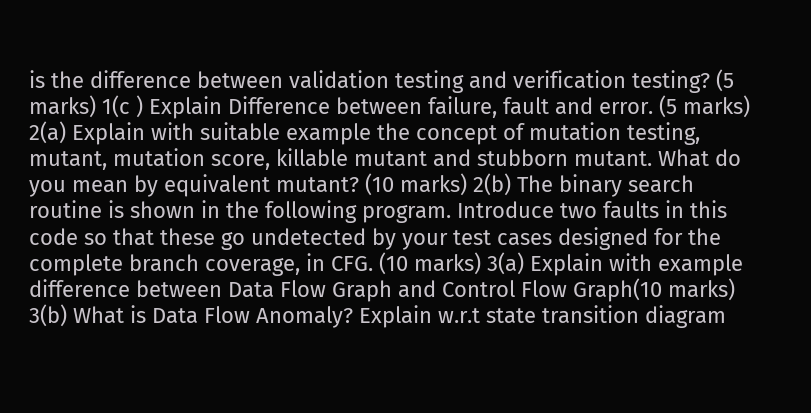is the difference between validation testing and verification testing? (5 marks) 1(c ) Explain Difference between failure, fault and error. (5 marks) 2(a) Explain with suitable example the concept of mutation testing, mutant, mutation score, killable mutant and stubborn mutant. What do you mean by equivalent mutant? (10 marks) 2(b) The binary search routine is shown in the following program. Introduce two faults in this code so that these go undetected by your test cases designed for the complete branch coverage, in CFG. (10 marks) 3(a) Explain with example difference between Data Flow Graph and Control Flow Graph(10 marks) 3(b) What is Data Flow Anomaly? Explain w.r.t state transition diagram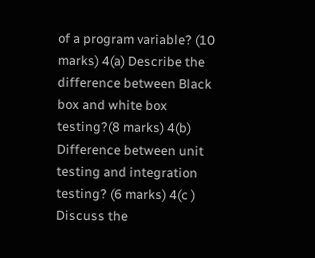of a program variable? (10 marks) 4(a) Describe the difference between Black box and white box testing?(8 marks) 4(b) Difference between unit testing and integration testing? (6 marks) 4(c ) Discuss the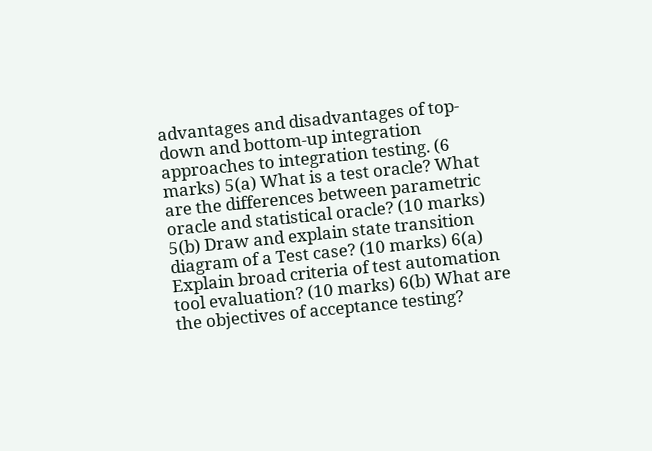advantages and disadvantages of top-down and bottom-up integration approaches to integration testing. (6 marks) 5(a) What is a test oracle? What are the differences between parametric oracle and statistical oracle? (10 marks) 5(b) Draw and explain state transition diagram of a Test case? (10 marks) 6(a) Explain broad criteria of test automation tool evaluation? (10 marks) 6(b) What are the objectives of acceptance testing?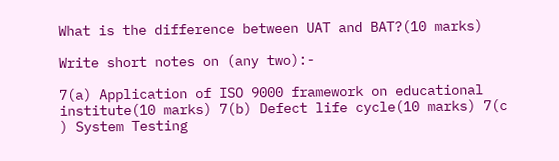What is the difference between UAT and BAT?(10 marks)

Write short notes on (any two):-

7(a) Application of ISO 9000 framework on educational institute(10 marks) 7(b) Defect life cycle(10 marks) 7(c ) System Testing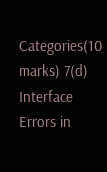Categories(10 marks) 7(d) Interface Errors in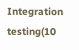Integration testing(10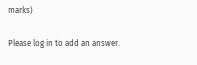marks)

Please log in to add an answer.